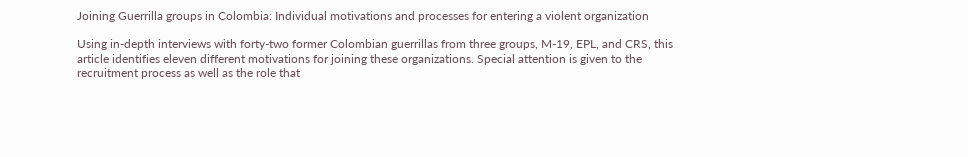Joining Guerrilla groups in Colombia: Individual motivations and processes for entering a violent organization

Using in-depth interviews with forty-two former Colombian guerrillas from three groups, M-19, EPL, and CRS, this article identifies eleven different motivations for joining these organizations. Special attention is given to the recruitment process as well as the role that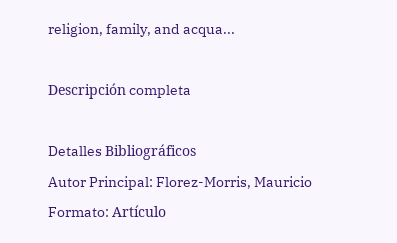religion, family, and acqua...

Descripción completa

Detalles Bibliográficos
Autor Principal: Florez-Morris, Mauricio
Formato: Artículo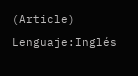(Article)
Lenguaje:Inglés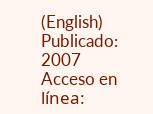(English)
Publicado: 2007
Acceso en línea: